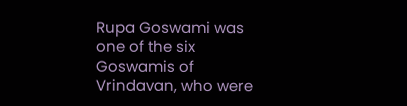Rupa Goswami was one of the six Goswamis of Vrindavan, who were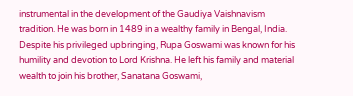instrumental in the development of the Gaudiya Vaishnavism tradition. He was born in 1489 in a wealthy family in Bengal, India. Despite his privileged upbringing, Rupa Goswami was known for his humility and devotion to Lord Krishna. He left his family and material wealth to join his brother, Sanatana Goswami,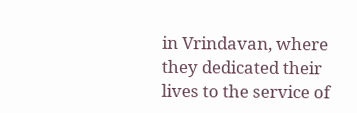in Vrindavan, where they dedicated their lives to the service of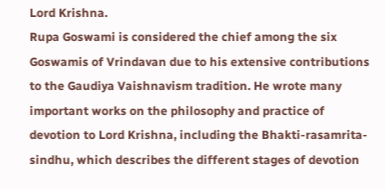Lord Krishna.
Rupa Goswami is considered the chief among the six Goswamis of Vrindavan due to his extensive contributions to the Gaudiya Vaishnavism tradition. He wrote many important works on the philosophy and practice of devotion to Lord Krishna, including the Bhakti-rasamrita-sindhu, which describes the different stages of devotion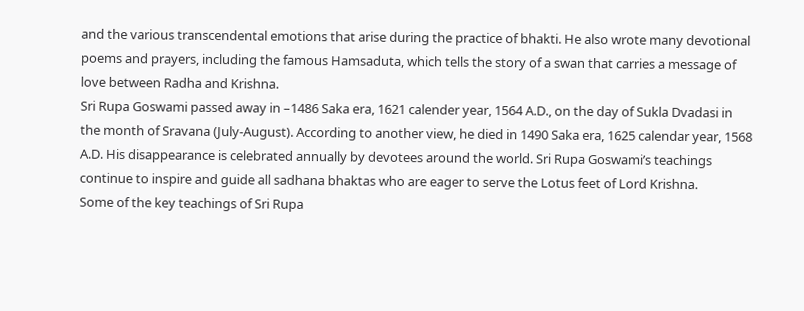and the various transcendental emotions that arise during the practice of bhakti. He also wrote many devotional poems and prayers, including the famous Hamsaduta, which tells the story of a swan that carries a message of love between Radha and Krishna.
Sri Rupa Goswami passed away in –1486 Saka era, 1621 calender year, 1564 A.D., on the day of Sukla Dvadasi in the month of Sravana (July-August). According to another view, he died in 1490 Saka era, 1625 calendar year, 1568 A.D. His disappearance is celebrated annually by devotees around the world. Sri Rupa Goswami’s teachings continue to inspire and guide all sadhana bhaktas who are eager to serve the Lotus feet of Lord Krishna.
Some of the key teachings of Sri Rupa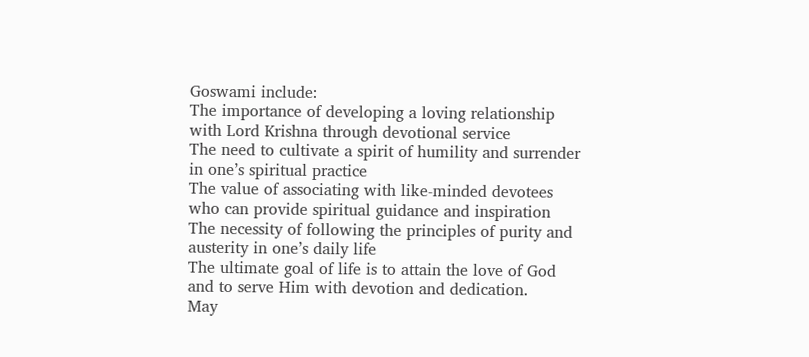Goswami include:
The importance of developing a loving relationship with Lord Krishna through devotional service
The need to cultivate a spirit of humility and surrender in one’s spiritual practice
The value of associating with like-minded devotees who can provide spiritual guidance and inspiration
The necessity of following the principles of purity and austerity in one’s daily life
The ultimate goal of life is to attain the love of God and to serve Him with devotion and dedication.
May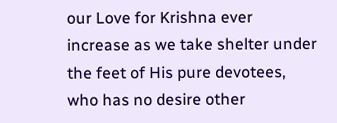our Love for Krishna ever increase as we take shelter under the feet of His pure devotees, who has no desire other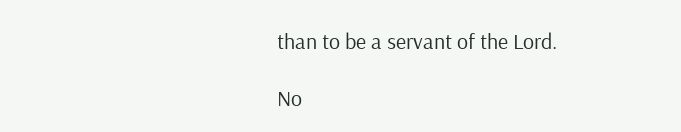than to be a servant of the Lord.

No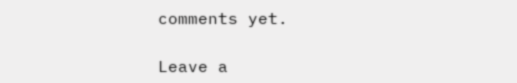comments yet.

Leave a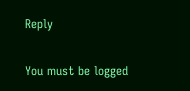Reply

You must be logged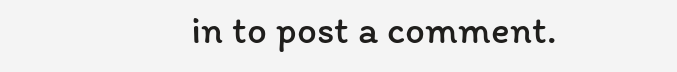in to post a comment.